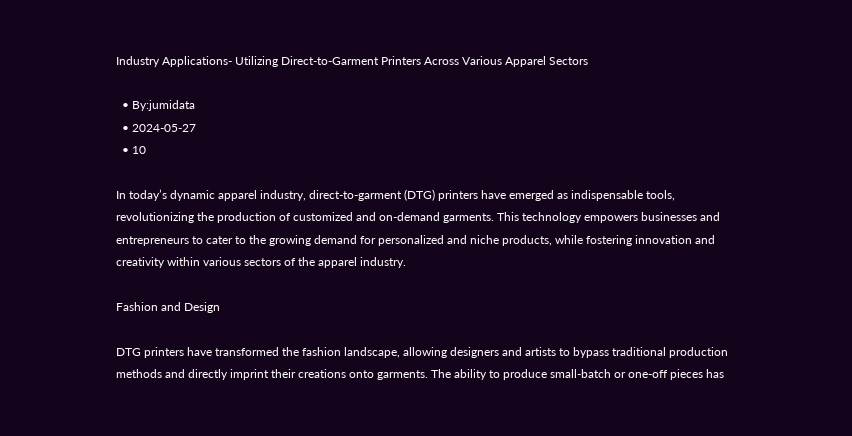Industry Applications- Utilizing Direct-to-Garment Printers Across Various Apparel Sectors

  • By:jumidata
  • 2024-05-27
  • 10

In today’s dynamic apparel industry, direct-to-garment (DTG) printers have emerged as indispensable tools, revolutionizing the production of customized and on-demand garments. This technology empowers businesses and entrepreneurs to cater to the growing demand for personalized and niche products, while fostering innovation and creativity within various sectors of the apparel industry.

Fashion and Design

DTG printers have transformed the fashion landscape, allowing designers and artists to bypass traditional production methods and directly imprint their creations onto garments. The ability to produce small-batch or one-off pieces has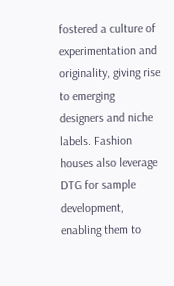fostered a culture of experimentation and originality, giving rise to emerging designers and niche labels. Fashion houses also leverage DTG for sample development, enabling them to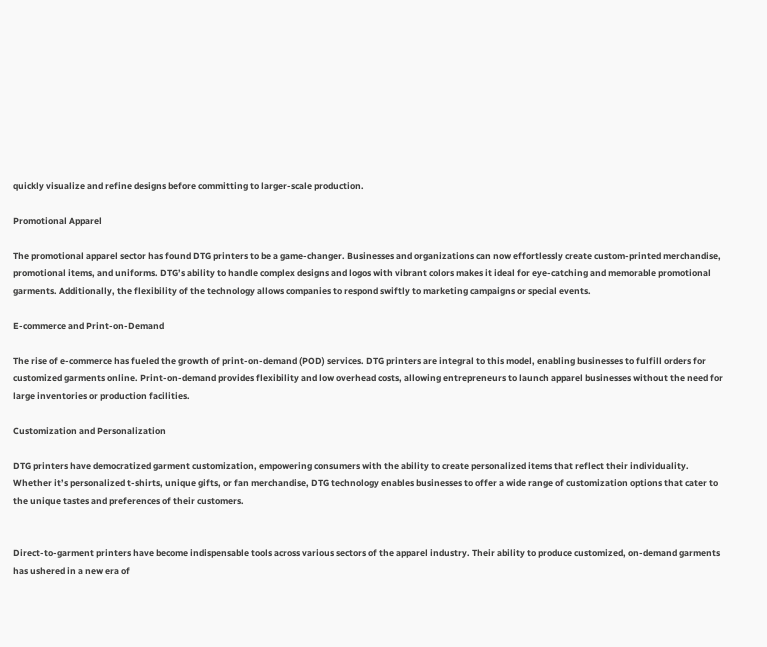quickly visualize and refine designs before committing to larger-scale production.

Promotional Apparel

The promotional apparel sector has found DTG printers to be a game-changer. Businesses and organizations can now effortlessly create custom-printed merchandise, promotional items, and uniforms. DTG’s ability to handle complex designs and logos with vibrant colors makes it ideal for eye-catching and memorable promotional garments. Additionally, the flexibility of the technology allows companies to respond swiftly to marketing campaigns or special events.

E-commerce and Print-on-Demand

The rise of e-commerce has fueled the growth of print-on-demand (POD) services. DTG printers are integral to this model, enabling businesses to fulfill orders for customized garments online. Print-on-demand provides flexibility and low overhead costs, allowing entrepreneurs to launch apparel businesses without the need for large inventories or production facilities.

Customization and Personalization

DTG printers have democratized garment customization, empowering consumers with the ability to create personalized items that reflect their individuality. Whether it’s personalized t-shirts, unique gifts, or fan merchandise, DTG technology enables businesses to offer a wide range of customization options that cater to the unique tastes and preferences of their customers.


Direct-to-garment printers have become indispensable tools across various sectors of the apparel industry. Their ability to produce customized, on-demand garments has ushered in a new era of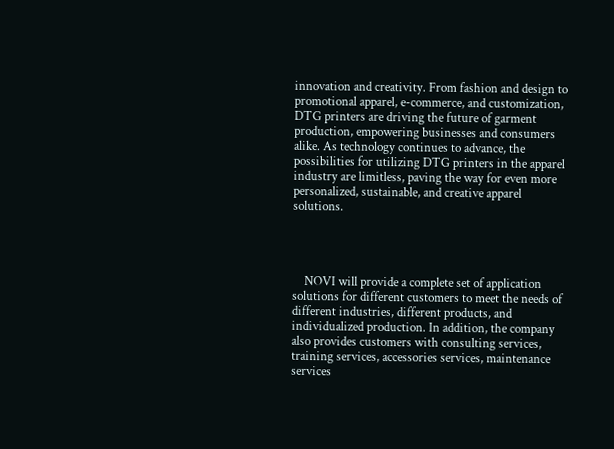innovation and creativity. From fashion and design to promotional apparel, e-commerce, and customization, DTG printers are driving the future of garment production, empowering businesses and consumers alike. As technology continues to advance, the possibilities for utilizing DTG printers in the apparel industry are limitless, paving the way for even more personalized, sustainable, and creative apparel solutions.




    NOVI will provide a complete set of application solutions for different customers to meet the needs of different industries, different products, and individualized production. In addition, the company also provides customers with consulting services, training services, accessories services, maintenance services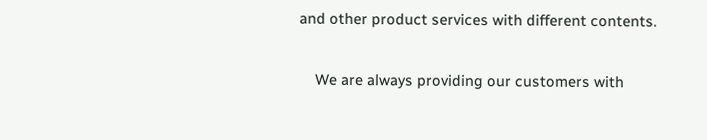and other product services with different contents.

    We are always providing our customers with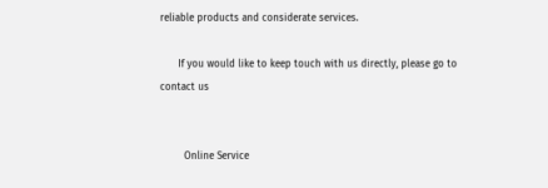reliable products and considerate services.

      If you would like to keep touch with us directly, please go to contact us


        Online Service